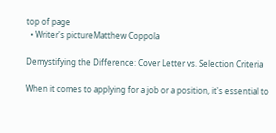top of page
  • Writer's pictureMatthew Coppola

Demystifying the Difference: Cover Letter vs. Selection Criteria

When it comes to applying for a job or a position, it's essential to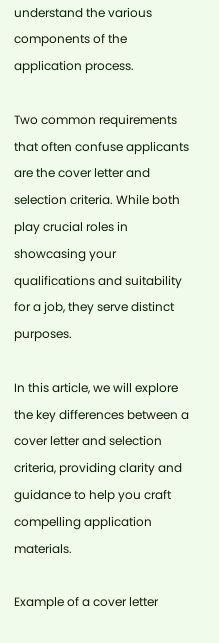understand the various components of the application process.

Two common requirements that often confuse applicants are the cover letter and selection criteria. While both play crucial roles in showcasing your qualifications and suitability for a job, they serve distinct purposes.

In this article, we will explore the key differences between a cover letter and selection criteria, providing clarity and guidance to help you craft compelling application materials.

Example of a cover letter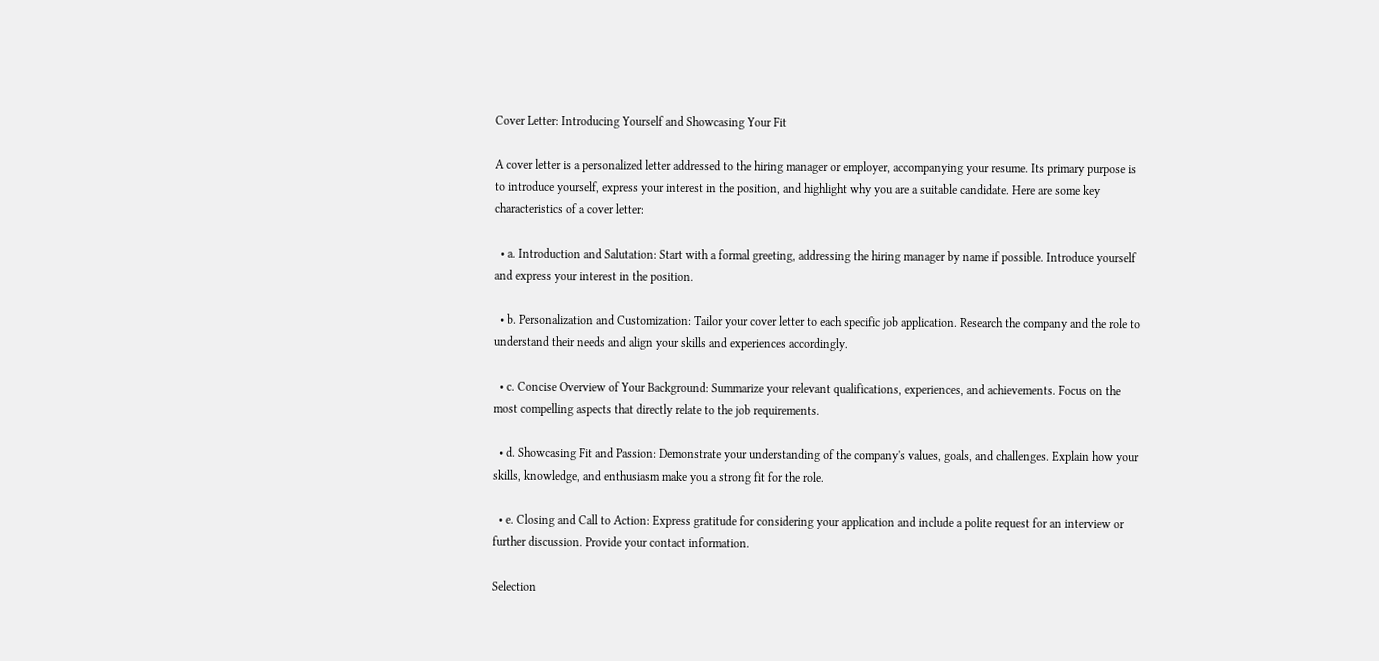Cover Letter: Introducing Yourself and Showcasing Your Fit

A cover letter is a personalized letter addressed to the hiring manager or employer, accompanying your resume. Its primary purpose is to introduce yourself, express your interest in the position, and highlight why you are a suitable candidate. Here are some key characteristics of a cover letter:

  • a. Introduction and Salutation: Start with a formal greeting, addressing the hiring manager by name if possible. Introduce yourself and express your interest in the position.

  • b. Personalization and Customization: Tailor your cover letter to each specific job application. Research the company and the role to understand their needs and align your skills and experiences accordingly.

  • c. Concise Overview of Your Background: Summarize your relevant qualifications, experiences, and achievements. Focus on the most compelling aspects that directly relate to the job requirements.

  • d. Showcasing Fit and Passion: Demonstrate your understanding of the company's values, goals, and challenges. Explain how your skills, knowledge, and enthusiasm make you a strong fit for the role.

  • e. Closing and Call to Action: Express gratitude for considering your application and include a polite request for an interview or further discussion. Provide your contact information.

Selection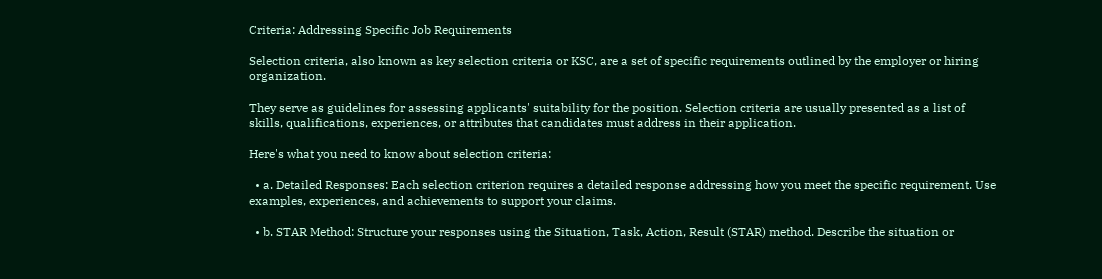Criteria: Addressing Specific Job Requirements

Selection criteria, also known as key selection criteria or KSC, are a set of specific requirements outlined by the employer or hiring organization.

They serve as guidelines for assessing applicants' suitability for the position. Selection criteria are usually presented as a list of skills, qualifications, experiences, or attributes that candidates must address in their application.

Here's what you need to know about selection criteria:

  • a. Detailed Responses: Each selection criterion requires a detailed response addressing how you meet the specific requirement. Use examples, experiences, and achievements to support your claims.

  • b. STAR Method: Structure your responses using the Situation, Task, Action, Result (STAR) method. Describe the situation or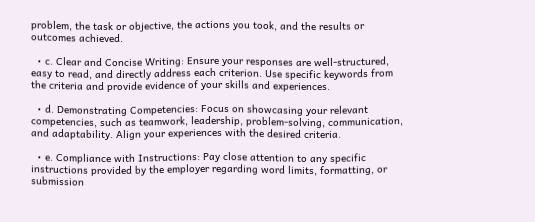problem, the task or objective, the actions you took, and the results or outcomes achieved.

  • c. Clear and Concise Writing: Ensure your responses are well-structured, easy to read, and directly address each criterion. Use specific keywords from the criteria and provide evidence of your skills and experiences.

  • d. Demonstrating Competencies: Focus on showcasing your relevant competencies, such as teamwork, leadership, problem-solving, communication, and adaptability. Align your experiences with the desired criteria.

  • e. Compliance with Instructions: Pay close attention to any specific instructions provided by the employer regarding word limits, formatting, or submission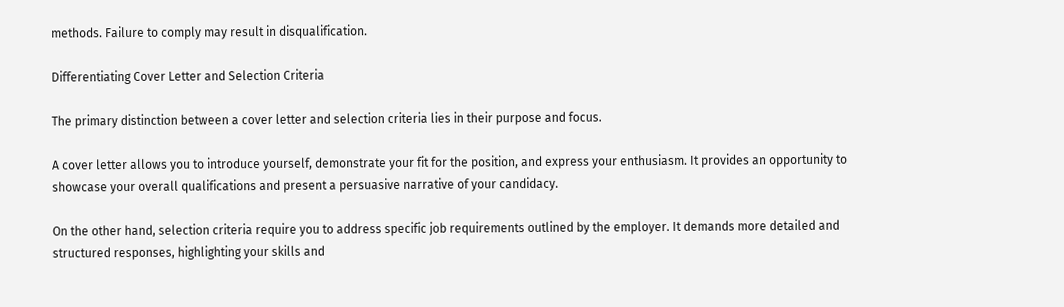methods. Failure to comply may result in disqualification.

Differentiating Cover Letter and Selection Criteria

The primary distinction between a cover letter and selection criteria lies in their purpose and focus.

A cover letter allows you to introduce yourself, demonstrate your fit for the position, and express your enthusiasm. It provides an opportunity to showcase your overall qualifications and present a persuasive narrative of your candidacy.

On the other hand, selection criteria require you to address specific job requirements outlined by the employer. It demands more detailed and structured responses, highlighting your skills and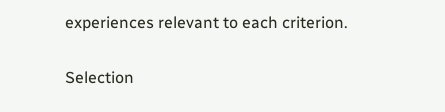experiences relevant to each criterion.

Selection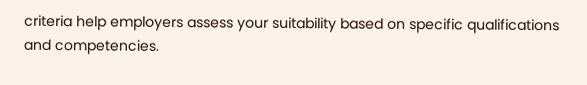criteria help employers assess your suitability based on specific qualifications and competencies.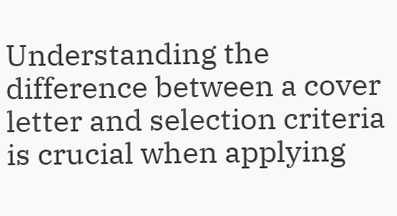Understanding the difference between a cover letter and selection criteria is crucial when applying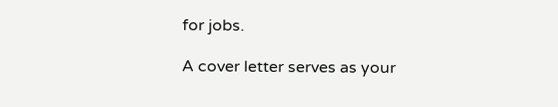for jobs.

A cover letter serves as your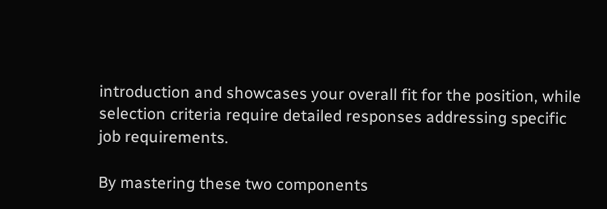introduction and showcases your overall fit for the position, while selection criteria require detailed responses addressing specific job requirements.

By mastering these two components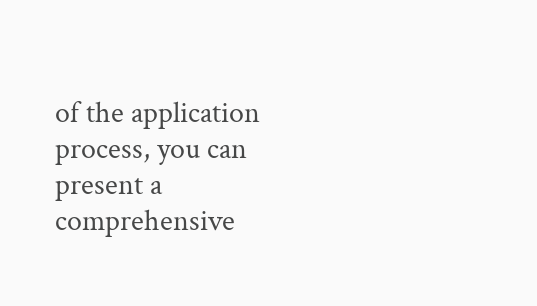of the application process, you can present a comprehensive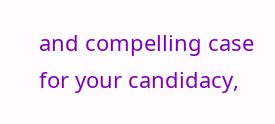and compelling case for your candidacy,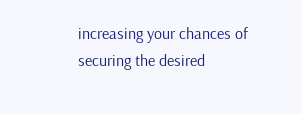increasing your chances of securing the desired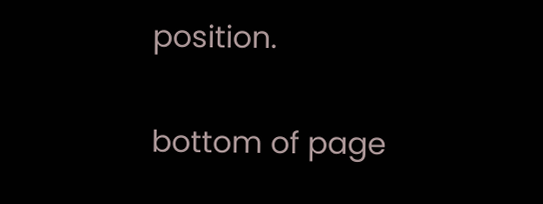position.


bottom of page